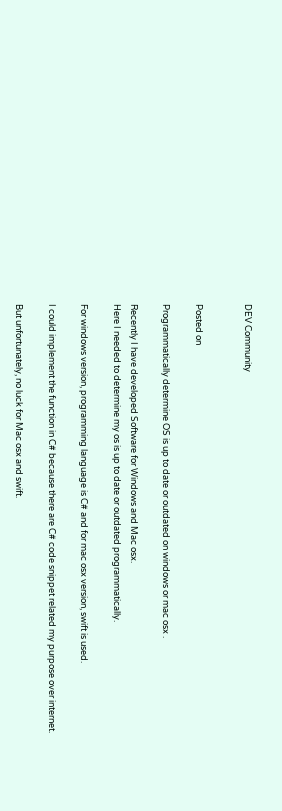DEV Community


Posted on

Programmatically determine OS is up to date or outdated on windows or mac osx .

Recently I have developed Software for Windows and Mac osx.
Here I needed to determine my os is up to date or outdated programmatically.

For windows version, programming language is C# and for mac osx version, swift is used.

I could implement the function in C# because there are C# code snippet related my purpose over internet.

But unfortunately, no luck for Mac osx and swift.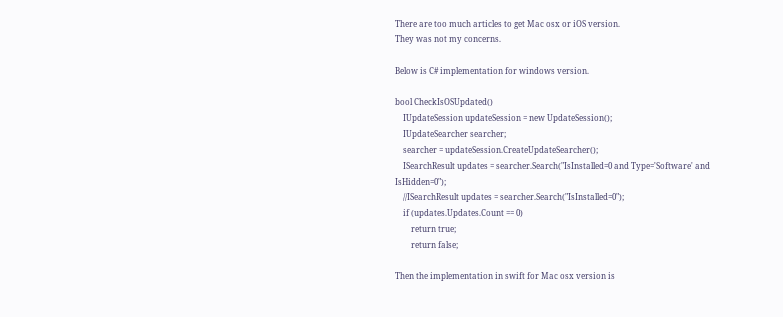There are too much articles to get Mac osx or iOS version.
They was not my concerns.

Below is C# implementation for windows version.

bool CheckIsOSUpdated()
    IUpdateSession updateSession = new UpdateSession();
    IUpdateSearcher searcher;
    searcher = updateSession.CreateUpdateSearcher();
    ISearchResult updates = searcher.Search("IsInstalled=0 and Type='Software' and IsHidden=0");
    //ISearchResult updates = searcher.Search("IsInstalled=0");
    if (updates.Updates.Count == 0)
        return true;
        return false;

Then the implementation in swift for Mac osx version is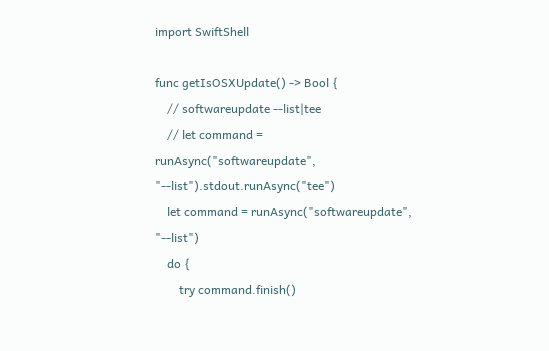import SwiftShell

func getIsOSXUpdate() -> Bool {
    // softwareupdate --list|tee
    // let command = runAsync("softwareupdate", "--list").stdout.runAsync("tee")
    let command = runAsync("softwareupdate", "--list")
    do {
        try command.finish()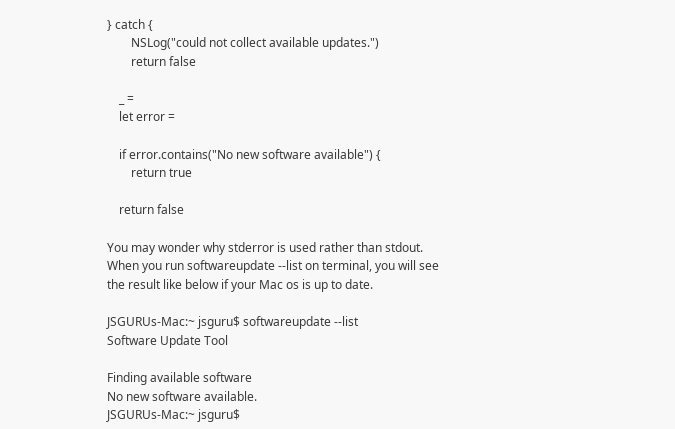} catch {
        NSLog("could not collect available updates.")
        return false

    _ =
    let error =

    if error.contains("No new software available") {
        return true

    return false

You may wonder why stderror is used rather than stdout.
When you run softwareupdate --list on terminal, you will see the result like below if your Mac os is up to date.

JSGURUs-Mac:~ jsguru$ softwareupdate --list
Software Update Tool

Finding available software
No new software available.
JSGURUs-Mac:~ jsguru$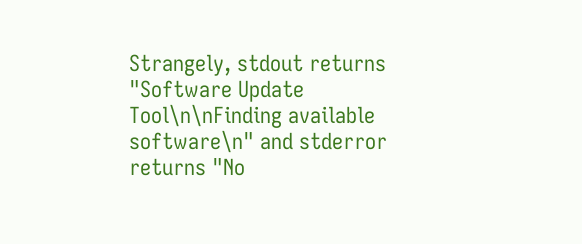Strangely, stdout returns "Software Update Tool\n\nFinding available software\n" and stderror returns "No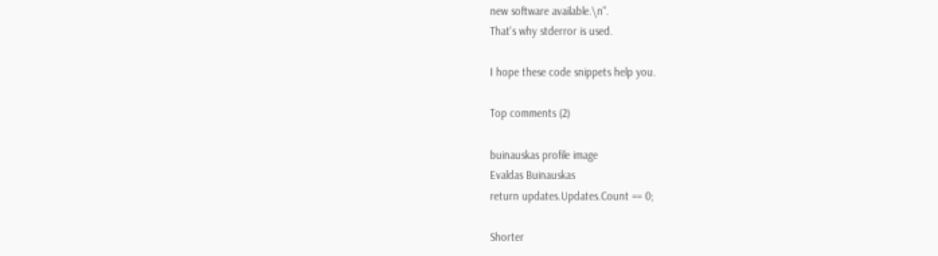new software available.\n".
That's why stderror is used.

I hope these code snippets help you.

Top comments (2)

buinauskas profile image
Evaldas Buinauskas
return updates.Updates.Count == 0;

Shorter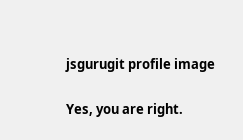jsgurugit profile image

Yes, you are right.